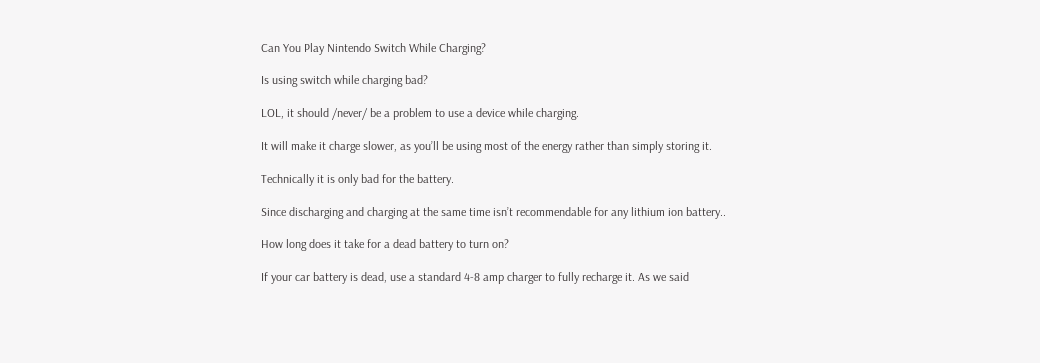Can You Play Nintendo Switch While Charging?

Is using switch while charging bad?

LOL, it should /never/ be a problem to use a device while charging.

It will make it charge slower, as you’ll be using most of the energy rather than simply storing it.

Technically it is only bad for the battery.

Since discharging and charging at the same time isn’t recommendable for any lithium ion battery..

How long does it take for a dead battery to turn on?

If your car battery is dead, use a standard 4-8 amp charger to fully recharge it. As we said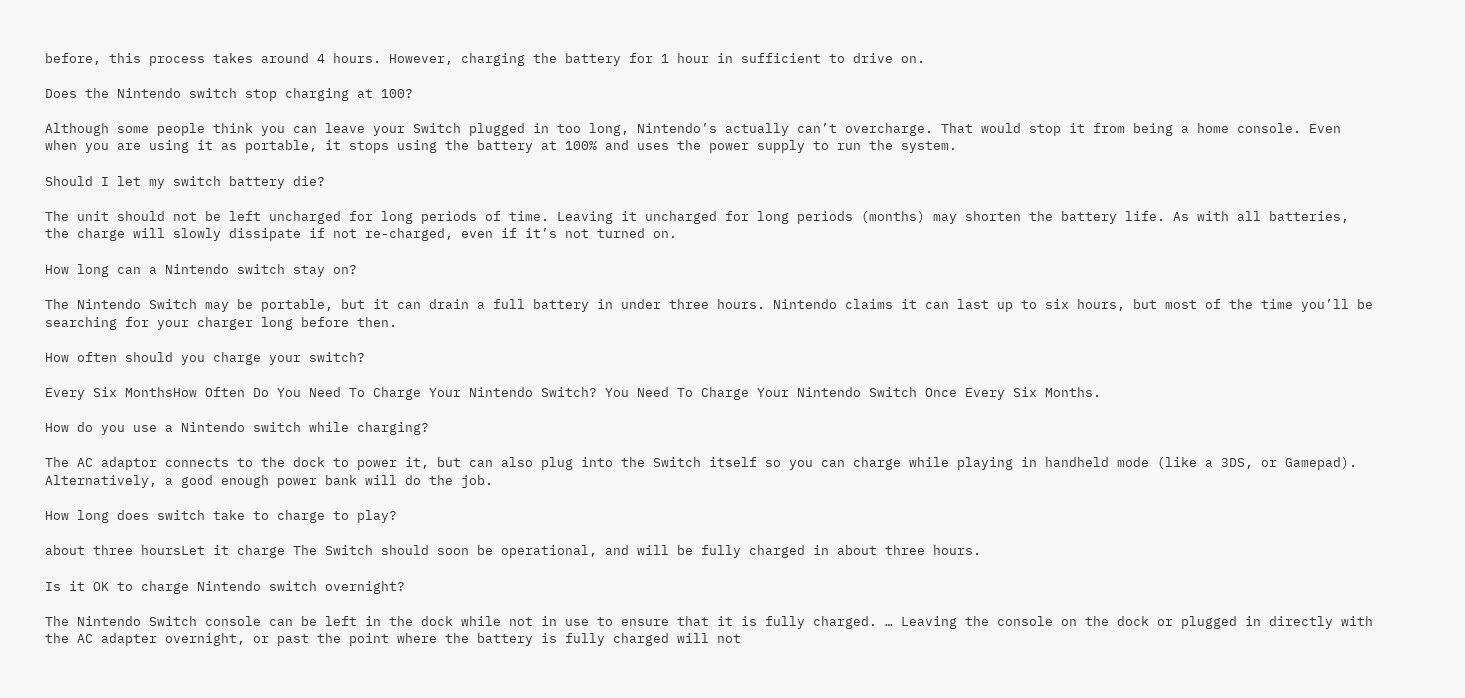before, this process takes around 4 hours. However, charging the battery for 1 hour in sufficient to drive on.

Does the Nintendo switch stop charging at 100?

Although some people think you can leave your Switch plugged in too long, Nintendo’s actually can’t overcharge. That would stop it from being a home console. Even when you are using it as portable, it stops using the battery at 100% and uses the power supply to run the system.

Should I let my switch battery die?

The unit should not be left uncharged for long periods of time. Leaving it uncharged for long periods (months) may shorten the battery life. As with all batteries, the charge will slowly dissipate if not re-charged, even if it’s not turned on.

How long can a Nintendo switch stay on?

The Nintendo Switch may be portable, but it can drain a full battery in under three hours. Nintendo claims it can last up to six hours, but most of the time you’ll be searching for your charger long before then.

How often should you charge your switch?

Every Six MonthsHow Often Do You Need To Charge Your Nintendo Switch? You Need To Charge Your Nintendo Switch Once Every Six Months.

How do you use a Nintendo switch while charging?

The AC adaptor connects to the dock to power it, but can also plug into the Switch itself so you can charge while playing in handheld mode (like a 3DS, or Gamepad). Alternatively, a good enough power bank will do the job.

How long does switch take to charge to play?

about three hoursLet it charge The Switch should soon be operational, and will be fully charged in about three hours.

Is it OK to charge Nintendo switch overnight?

The Nintendo Switch console can be left in the dock while not in use to ensure that it is fully charged. … Leaving the console on the dock or plugged in directly with the AC adapter overnight, or past the point where the battery is fully charged will not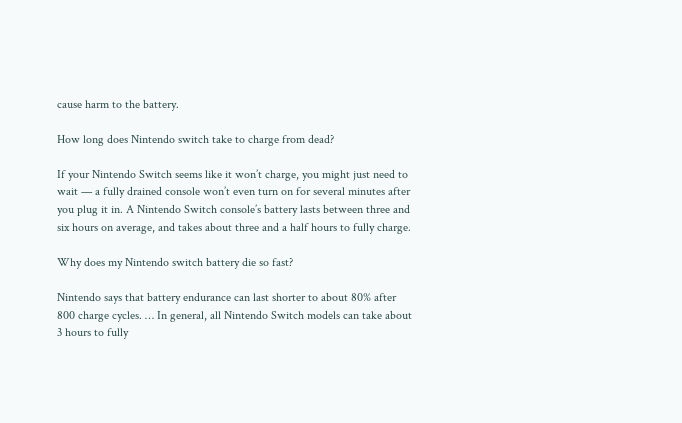cause harm to the battery.

How long does Nintendo switch take to charge from dead?

If your Nintendo Switch seems like it won’t charge, you might just need to wait — a fully drained console won’t even turn on for several minutes after you plug it in. A Nintendo Switch console’s battery lasts between three and six hours on average, and takes about three and a half hours to fully charge.

Why does my Nintendo switch battery die so fast?

Nintendo says that battery endurance can last shorter to about 80% after 800 charge cycles. … In general, all Nintendo Switch models can take about 3 hours to fully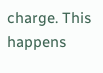charge. This happens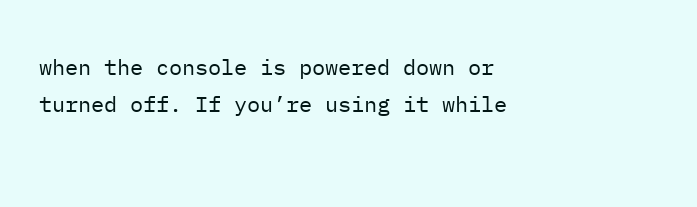when the console is powered down or turned off. If you’re using it while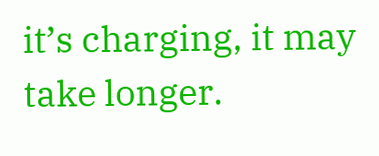it’s charging, it may take longer.